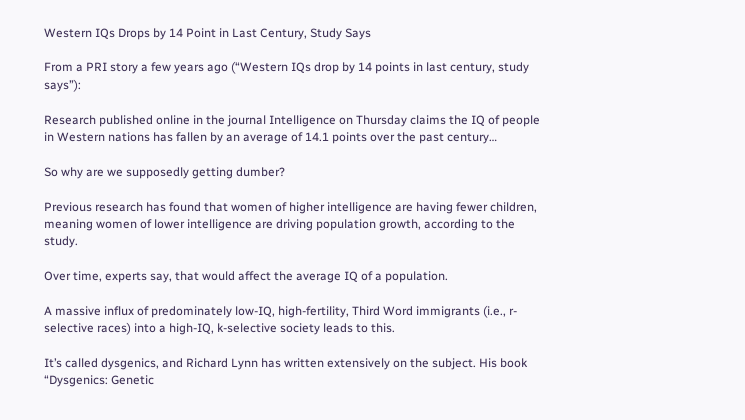Western IQs Drops by 14 Point in Last Century, Study Says

From a PRI story a few years ago (“Western IQs drop by 14 points in last century, study says”):

Research published online in the journal Intelligence on Thursday claims the IQ of people in Western nations has fallen by an average of 14.1 points over the past century…

So why are we supposedly getting dumber?

Previous research has found that women of higher intelligence are having fewer children, meaning women of lower intelligence are driving population growth, according to the study.

Over time, experts say, that would affect the average IQ of a population.

A massive influx of predominately low-IQ, high-fertility, Third Word immigrants (i.e., r-selective races) into a high-IQ, k-selective society leads to this.

It’s called dysgenics, and Richard Lynn has written extensively on the subject. His book “Dysgenics: Genetic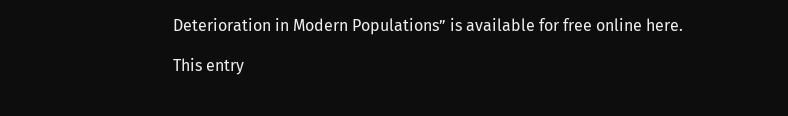Deterioration in Modern Populations” is available for free online here.

This entry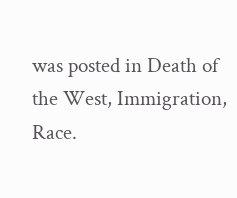was posted in Death of the West, Immigration, Race.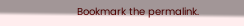Bookmark the permalink.